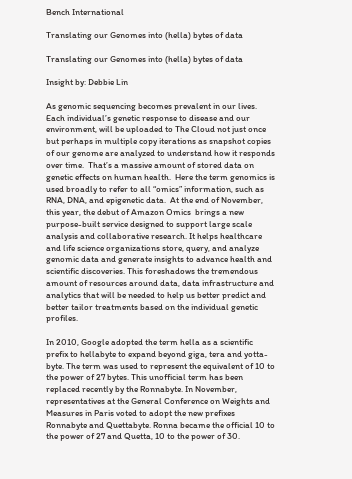Bench International

Translating our Genomes into (hella) bytes of data

Translating our Genomes into (hella) bytes of data

Insight by: Debbie Lin

As genomic sequencing becomes prevalent in our lives. Each individual’s genetic response to disease and our environment, will be uploaded to The Cloud not just once but perhaps in multiple copy iterations as snapshot copies of our genome are analyzed to understand how it responds over time.  That’s a massive amount of stored data on genetic effects on human health.  Here the term genomics is used broadly to refer to all “omics” information, such as RNA, DNA, and epigenetic data.  At the end of November, this year, the debut of Amazon Omics  brings a new purpose-built service designed to support large scale analysis and collaborative research. It helps healthcare and life science organizations store, query, and analyze genomic data and generate insights to advance health and scientific discoveries. This foreshadows the tremendous amount of resources around data, data infrastructure and analytics that will be needed to help us better predict and better tailor treatments based on the individual genetic profiles.

In 2010, Google adopted the term hella as a scientific prefix to hellabyte to expand beyond giga, tera and yotta-byte. The term was used to represent the equivalent of 10 to the power of 27 bytes. This unofficial term has been replaced recently by the Ronnabyte. In November, representatives at the General Conference on Weights and Measures in Paris voted to adopt the new prefixes Ronnabyte and Quettabyte. Ronna became the official 10 to the power of 27 and Quetta, 10 to the power of 30.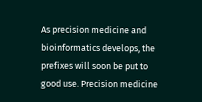As precision medicine and bioinformatics develops, the prefixes will soon be put to good use. Precision medicine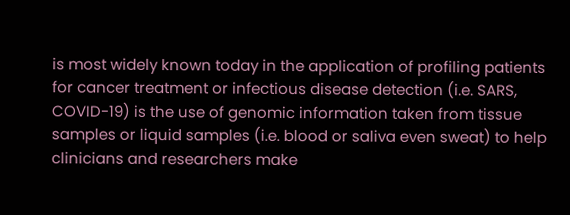is most widely known today in the application of profiling patients for cancer treatment or infectious disease detection (i.e. SARS, COVID-19) is the use of genomic information taken from tissue samples or liquid samples (i.e. blood or saliva even sweat) to help clinicians and researchers make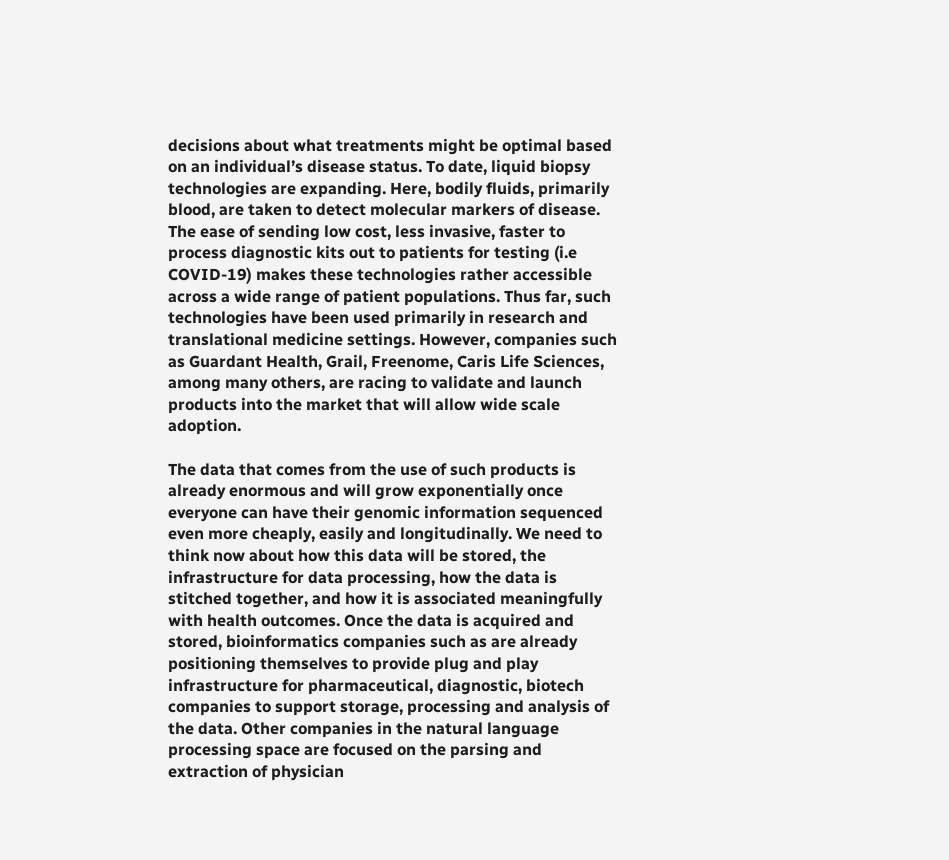decisions about what treatments might be optimal based on an individual’s disease status. To date, liquid biopsy technologies are expanding. Here, bodily fluids, primarily blood, are taken to detect molecular markers of disease. The ease of sending low cost, less invasive, faster to process diagnostic kits out to patients for testing (i.e COVID-19) makes these technologies rather accessible across a wide range of patient populations. Thus far, such technologies have been used primarily in research and translational medicine settings. However, companies such as Guardant Health, Grail, Freenome, Caris Life Sciences, among many others, are racing to validate and launch products into the market that will allow wide scale adoption.

The data that comes from the use of such products is already enormous and will grow exponentially once everyone can have their genomic information sequenced even more cheaply, easily and longitudinally. We need to think now about how this data will be stored, the infrastructure for data processing, how the data is stitched together, and how it is associated meaningfully with health outcomes. Once the data is acquired and stored, bioinformatics companies such as are already positioning themselves to provide plug and play infrastructure for pharmaceutical, diagnostic, biotech companies to support storage, processing and analysis of the data. Other companies in the natural language processing space are focused on the parsing and extraction of physician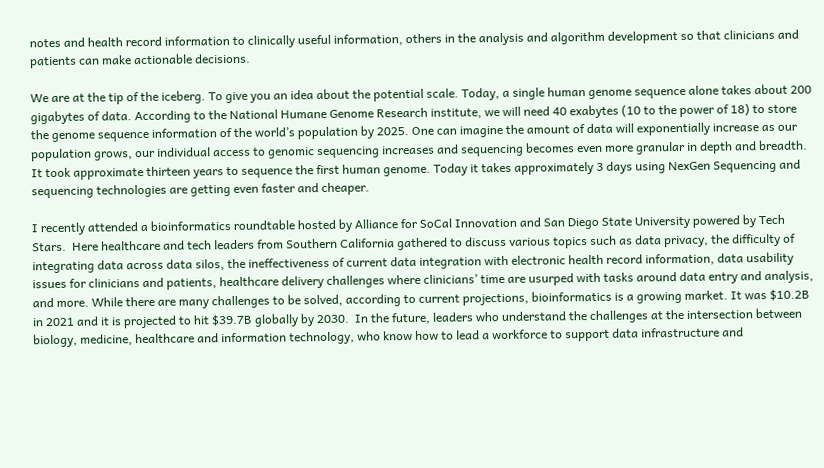notes and health record information to clinically useful information, others in the analysis and algorithm development so that clinicians and patients can make actionable decisions.

We are at the tip of the iceberg. To give you an idea about the potential scale. Today, a single human genome sequence alone takes about 200 gigabytes of data. According to the National Humane Genome Research institute, we will need 40 exabytes (10 to the power of 18) to store the genome sequence information of the world’s population by 2025. One can imagine the amount of data will exponentially increase as our population grows, our individual access to genomic sequencing increases and sequencing becomes even more granular in depth and breadth. It took approximate thirteen years to sequence the first human genome. Today it takes approximately 3 days using NexGen Sequencing and sequencing technologies are getting even faster and cheaper.

I recently attended a bioinformatics roundtable hosted by Alliance for SoCal Innovation and San Diego State University powered by Tech Stars.  Here healthcare and tech leaders from Southern California gathered to discuss various topics such as data privacy, the difficulty of integrating data across data silos, the ineffectiveness of current data integration with electronic health record information, data usability issues for clinicians and patients, healthcare delivery challenges where clinicians’ time are usurped with tasks around data entry and analysis, and more. While there are many challenges to be solved, according to current projections, bioinformatics is a growing market. It was $10.2B in 2021 and it is projected to hit $39.7B globally by 2030.  In the future, leaders who understand the challenges at the intersection between biology, medicine, healthcare and information technology, who know how to lead a workforce to support data infrastructure and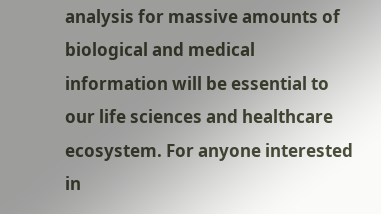analysis for massive amounts of biological and medical information will be essential to our life sciences and healthcare ecosystem. For anyone interested in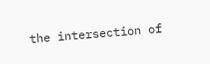the intersection of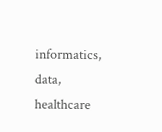informatics, data, healthcare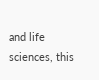and life sciences, this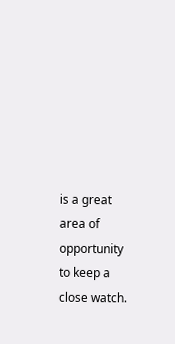is a great area of opportunity to keep a close watch.